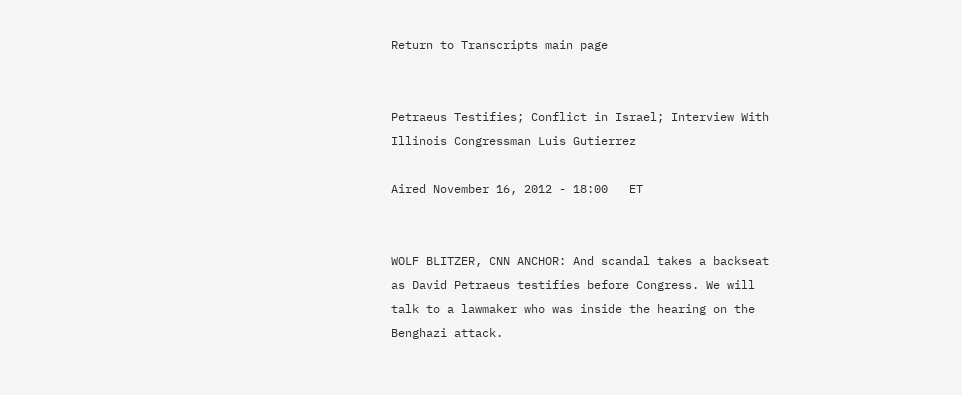Return to Transcripts main page


Petraeus Testifies; Conflict in Israel; Interview With Illinois Congressman Luis Gutierrez

Aired November 16, 2012 - 18:00   ET


WOLF BLITZER, CNN ANCHOR: And scandal takes a backseat as David Petraeus testifies before Congress. We will talk to a lawmaker who was inside the hearing on the Benghazi attack.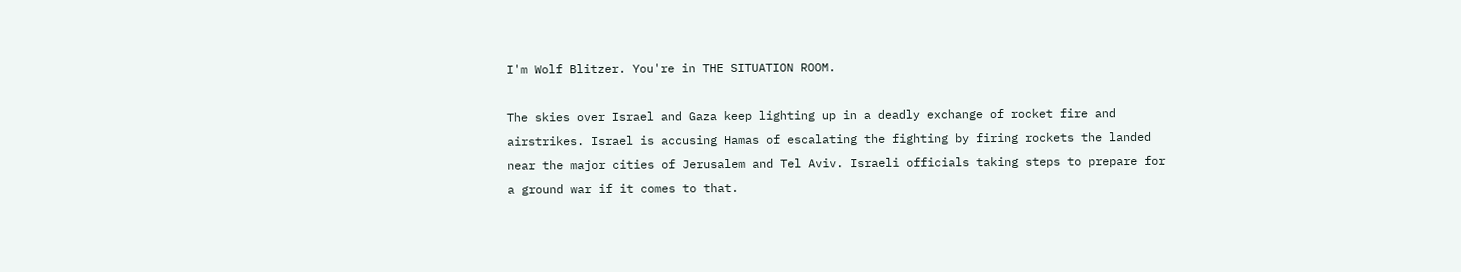I'm Wolf Blitzer. You're in THE SITUATION ROOM.

The skies over Israel and Gaza keep lighting up in a deadly exchange of rocket fire and airstrikes. Israel is accusing Hamas of escalating the fighting by firing rockets the landed near the major cities of Jerusalem and Tel Aviv. Israeli officials taking steps to prepare for a ground war if it comes to that.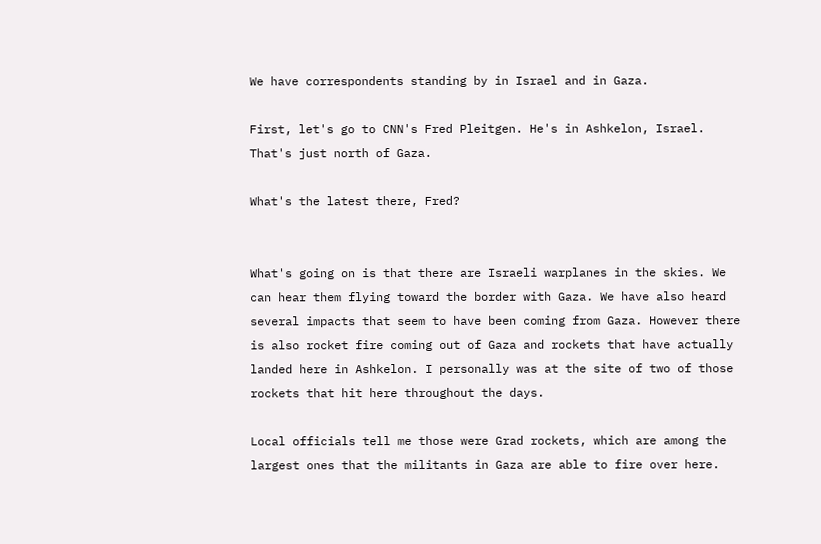We have correspondents standing by in Israel and in Gaza.

First, let's go to CNN's Fred Pleitgen. He's in Ashkelon, Israel. That's just north of Gaza.

What's the latest there, Fred?


What's going on is that there are Israeli warplanes in the skies. We can hear them flying toward the border with Gaza. We have also heard several impacts that seem to have been coming from Gaza. However there is also rocket fire coming out of Gaza and rockets that have actually landed here in Ashkelon. I personally was at the site of two of those rockets that hit here throughout the days.

Local officials tell me those were Grad rockets, which are among the largest ones that the militants in Gaza are able to fire over here.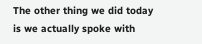The other thing we did today is we actually spoke with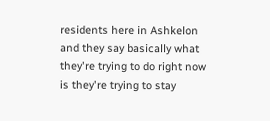residents here in Ashkelon and they say basically what they're trying to do right now is they're trying to stay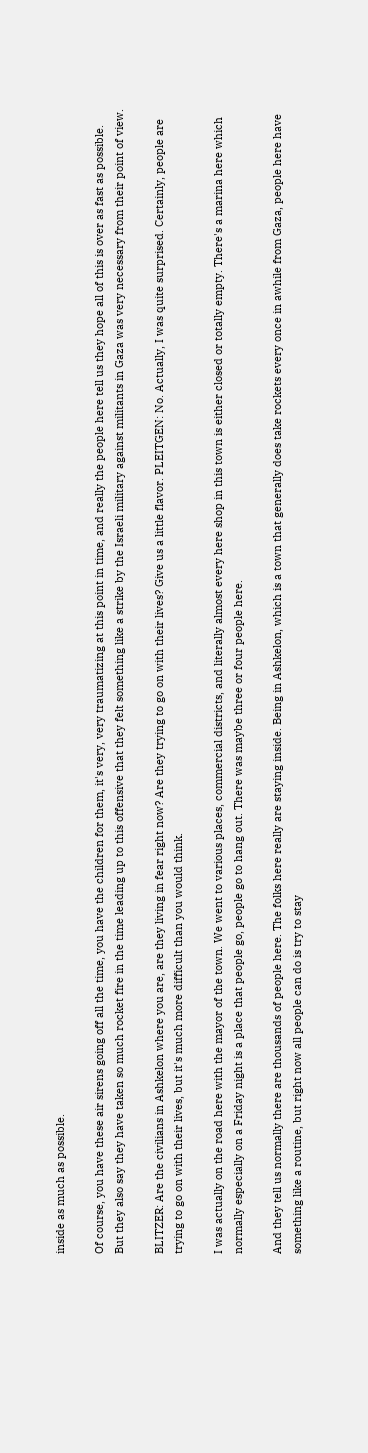inside as much as possible.

Of course, you have these air sirens going off all the time, you have the children for them, it's very, very traumatizing at this point in time, and really the people here tell us they hope all of this is over as fast as possible. But they also say they have taken so much rocket fire in the time leading up to this offensive that they felt something like a strike by the Israeli military against militants in Gaza was very necessary from their point of view.

BLITZER: Are the civilians in Ashkelon where you are, are they living in fear right now? Are they trying to go on with their lives? Give us a little flavor. PLEITGEN: No. Actually, I was quite surprised. Certainly, people are trying to go on with their lives, but it's much more difficult than you would think.

I was actually on the road here with the mayor of the town. We went to various places, commercial districts, and literally almost every here shop in this town is either closed or totally empty. There's a marina here which normally especially on a Friday night is a place that people go, people go to hang out. There was maybe three or four people here.

And they tell us normally there are thousands of people here. The folks here really are staying inside. Being in Ashkelon, which is a town that generally does take rockets every once in awhile from Gaza, people here have something like a routine, but right now all people can do is try to stay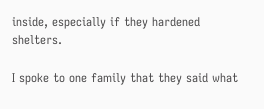inside, especially if they hardened shelters.

I spoke to one family that they said what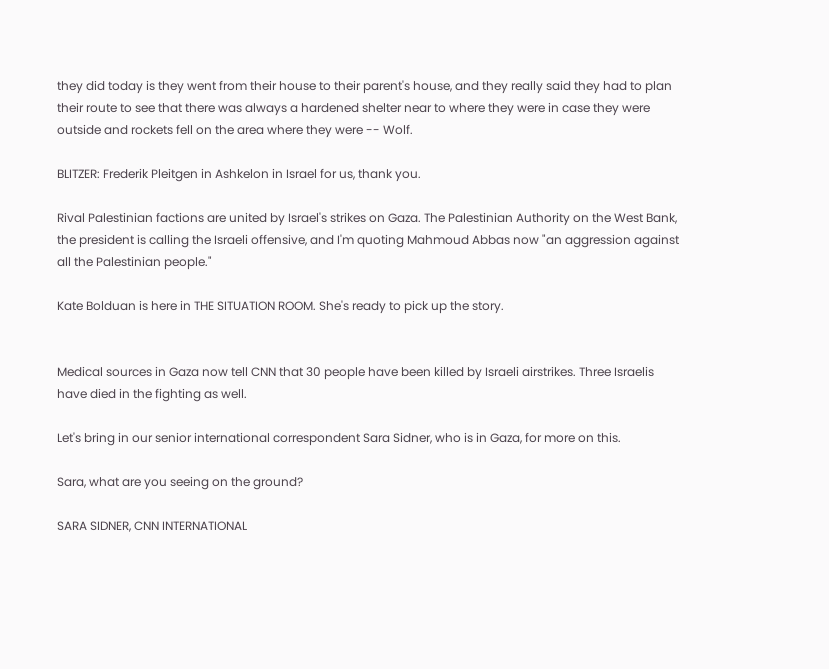they did today is they went from their house to their parent's house, and they really said they had to plan their route to see that there was always a hardened shelter near to where they were in case they were outside and rockets fell on the area where they were -- Wolf.

BLITZER: Frederik Pleitgen in Ashkelon in Israel for us, thank you.

Rival Palestinian factions are united by Israel's strikes on Gaza. The Palestinian Authority on the West Bank, the president is calling the Israeli offensive, and I'm quoting Mahmoud Abbas now "an aggression against all the Palestinian people."

Kate Bolduan is here in THE SITUATION ROOM. She's ready to pick up the story.


Medical sources in Gaza now tell CNN that 30 people have been killed by Israeli airstrikes. Three Israelis have died in the fighting as well.

Let's bring in our senior international correspondent Sara Sidner, who is in Gaza, for more on this.

Sara, what are you seeing on the ground?

SARA SIDNER, CNN INTERNATIONAL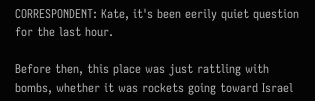CORRESPONDENT: Kate, it's been eerily quiet question for the last hour.

Before then, this place was just rattling with bombs, whether it was rockets going toward Israel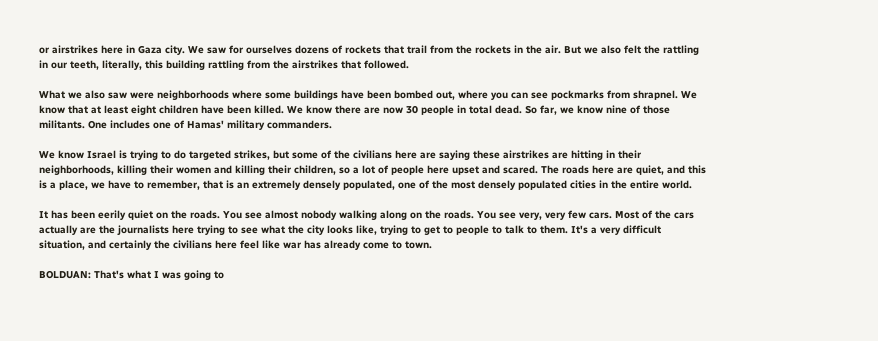or airstrikes here in Gaza city. We saw for ourselves dozens of rockets that trail from the rockets in the air. But we also felt the rattling in our teeth, literally, this building rattling from the airstrikes that followed.

What we also saw were neighborhoods where some buildings have been bombed out, where you can see pockmarks from shrapnel. We know that at least eight children have been killed. We know there are now 30 people in total dead. So far, we know nine of those militants. One includes one of Hamas' military commanders.

We know Israel is trying to do targeted strikes, but some of the civilians here are saying these airstrikes are hitting in their neighborhoods, killing their women and killing their children, so a lot of people here upset and scared. The roads here are quiet, and this is a place, we have to remember, that is an extremely densely populated, one of the most densely populated cities in the entire world.

It has been eerily quiet on the roads. You see almost nobody walking along on the roads. You see very, very few cars. Most of the cars actually are the journalists here trying to see what the city looks like, trying to get to people to talk to them. It's a very difficult situation, and certainly the civilians here feel like war has already come to town.

BOLDUAN: That's what I was going to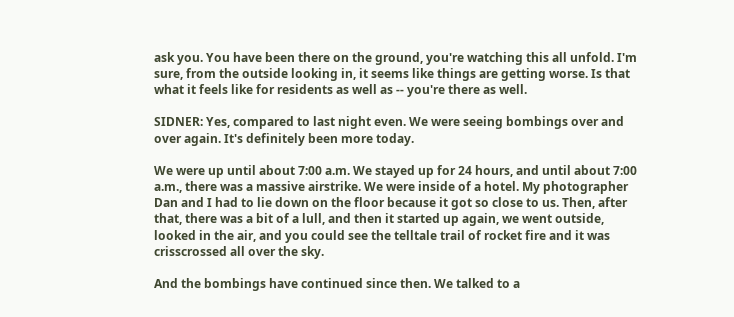ask you. You have been there on the ground, you're watching this all unfold. I'm sure, from the outside looking in, it seems like things are getting worse. Is that what it feels like for residents as well as -- you're there as well.

SIDNER: Yes, compared to last night even. We were seeing bombings over and over again. It's definitely been more today.

We were up until about 7:00 a.m. We stayed up for 24 hours, and until about 7:00 a.m., there was a massive airstrike. We were inside of a hotel. My photographer Dan and I had to lie down on the floor because it got so close to us. Then, after that, there was a bit of a lull, and then it started up again, we went outside, looked in the air, and you could see the telltale trail of rocket fire and it was crisscrossed all over the sky.

And the bombings have continued since then. We talked to a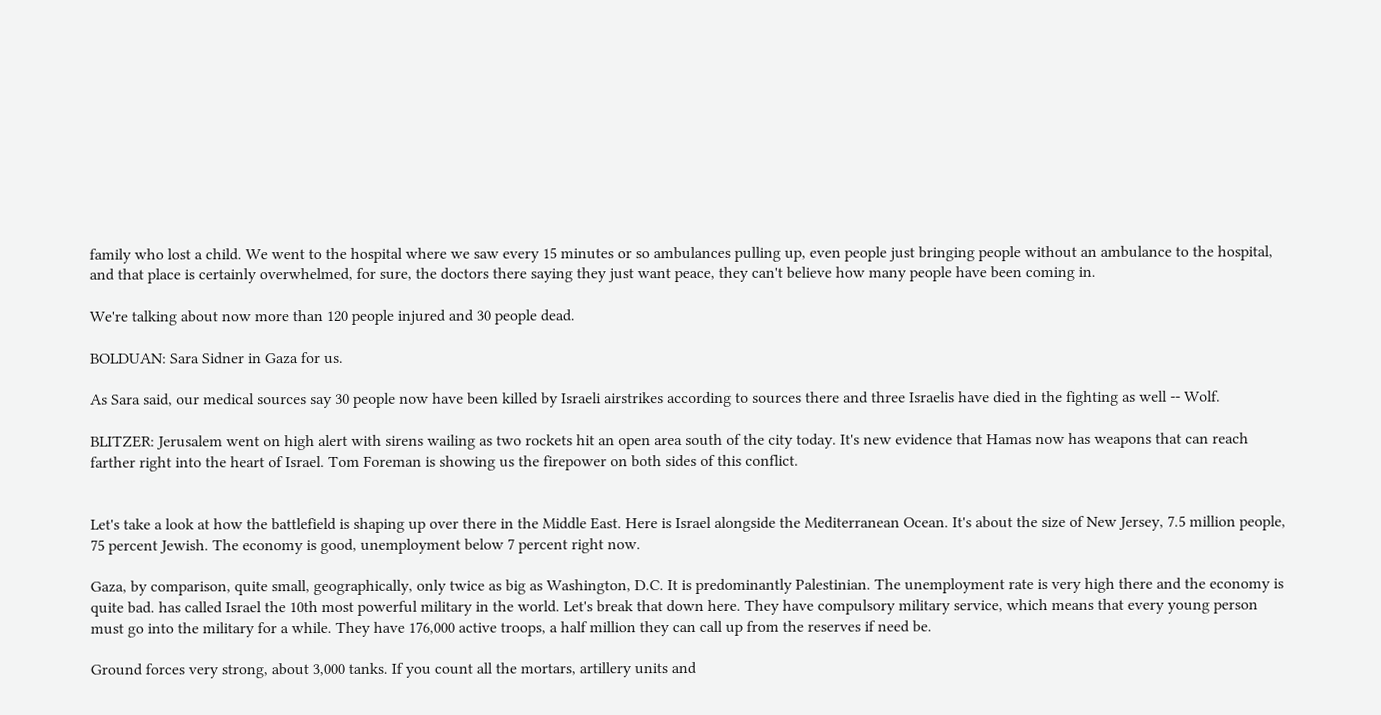family who lost a child. We went to the hospital where we saw every 15 minutes or so ambulances pulling up, even people just bringing people without an ambulance to the hospital, and that place is certainly overwhelmed, for sure, the doctors there saying they just want peace, they can't believe how many people have been coming in.

We're talking about now more than 120 people injured and 30 people dead.

BOLDUAN: Sara Sidner in Gaza for us.

As Sara said, our medical sources say 30 people now have been killed by Israeli airstrikes according to sources there and three Israelis have died in the fighting as well -- Wolf.

BLITZER: Jerusalem went on high alert with sirens wailing as two rockets hit an open area south of the city today. It's new evidence that Hamas now has weapons that can reach farther right into the heart of Israel. Tom Foreman is showing us the firepower on both sides of this conflict.


Let's take a look at how the battlefield is shaping up over there in the Middle East. Here is Israel alongside the Mediterranean Ocean. It's about the size of New Jersey, 7.5 million people, 75 percent Jewish. The economy is good, unemployment below 7 percent right now.

Gaza, by comparison, quite small, geographically, only twice as big as Washington, D.C. It is predominantly Palestinian. The unemployment rate is very high there and the economy is quite bad. has called Israel the 10th most powerful military in the world. Let's break that down here. They have compulsory military service, which means that every young person must go into the military for a while. They have 176,000 active troops, a half million they can call up from the reserves if need be.

Ground forces very strong, about 3,000 tanks. If you count all the mortars, artillery units and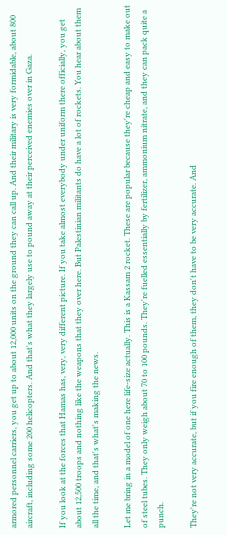armored personnel carriers, you get up to about 12,000 units on the ground they can call up. And their military is very formidable, about 800 aircraft, including some 200 helicopters. And that's what they largely use to pound away at their perceived enemies over in Gaza.

If you look at the forces that Hamas has, very, very different picture. If you take almost everybody under uniform there officially, you get about 12,500 troops and nothing like the weapons that they over here. But Palestinian militants do have a lot of rockets. You hear about them all the time, and that's what's making the news.

Let me bring in a model of one here life-size actually. This is a Kassam 2 rocket. These are popular because they're cheap and easy to make out of steel tubes. They only weigh about 70 to 100 pounds. They're fuelled essentially by fertilizer, ammonium nitrate, and they can pack quite a punch.

They're not very accurate, but if you fire enough of them, they don't have to be very accurate. And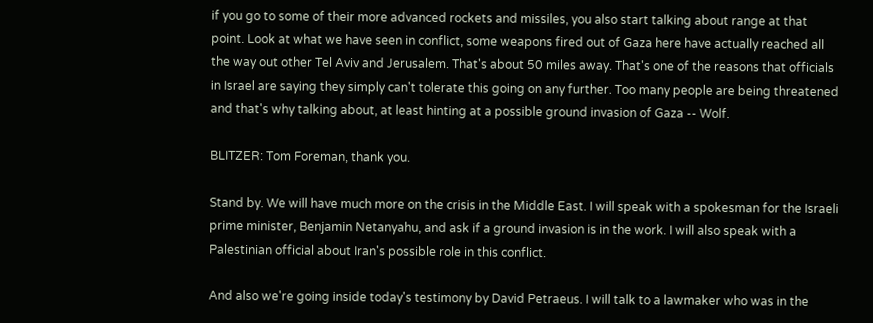if you go to some of their more advanced rockets and missiles, you also start talking about range at that point. Look at what we have seen in conflict, some weapons fired out of Gaza here have actually reached all the way out other Tel Aviv and Jerusalem. That's about 50 miles away. That's one of the reasons that officials in Israel are saying they simply can't tolerate this going on any further. Too many people are being threatened and that's why talking about, at least hinting at a possible ground invasion of Gaza -- Wolf.

BLITZER: Tom Foreman, thank you.

Stand by. We will have much more on the crisis in the Middle East. I will speak with a spokesman for the Israeli prime minister, Benjamin Netanyahu, and ask if a ground invasion is in the work. I will also speak with a Palestinian official about Iran's possible role in this conflict.

And also we're going inside today's testimony by David Petraeus. I will talk to a lawmaker who was in the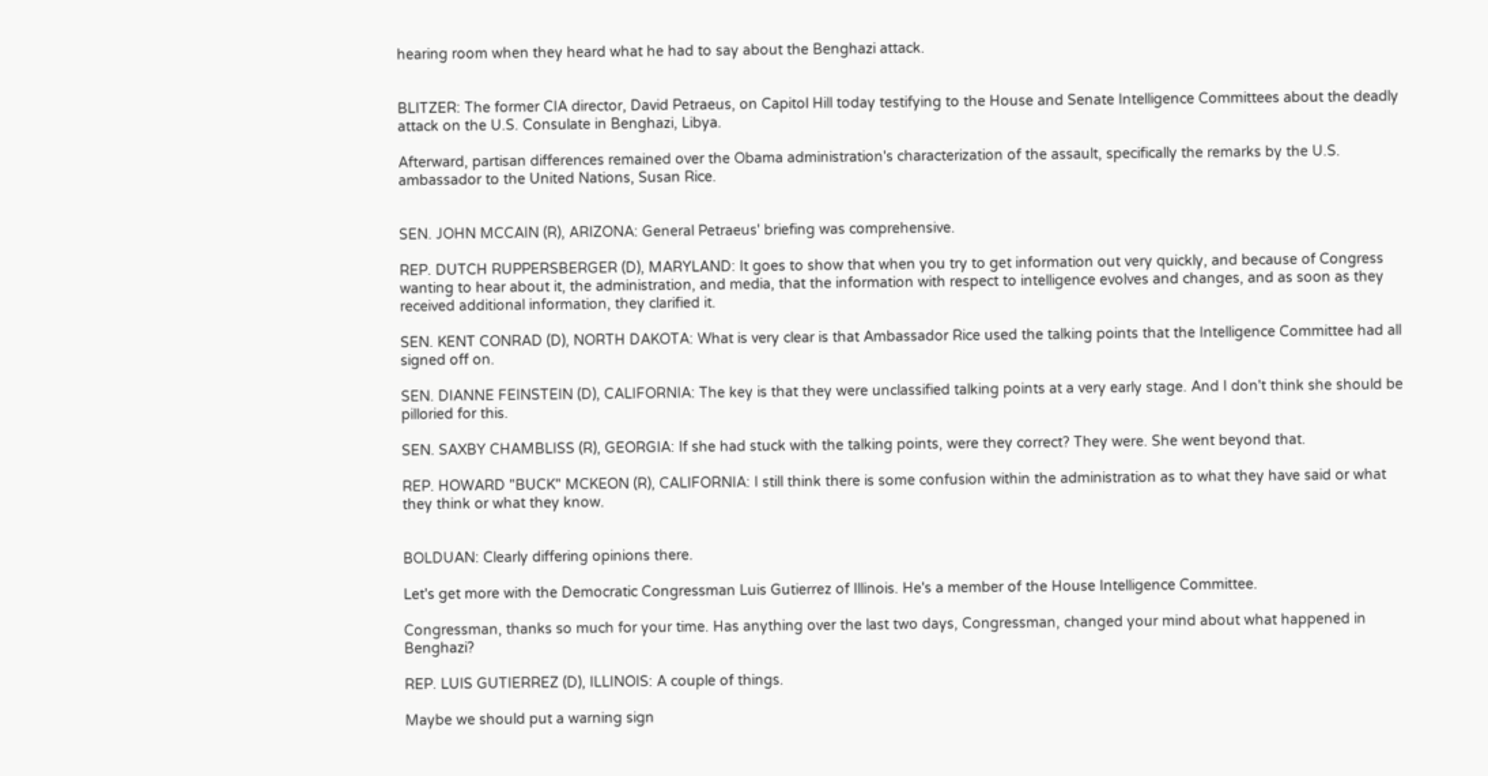hearing room when they heard what he had to say about the Benghazi attack.


BLITZER: The former CIA director, David Petraeus, on Capitol Hill today testifying to the House and Senate Intelligence Committees about the deadly attack on the U.S. Consulate in Benghazi, Libya.

Afterward, partisan differences remained over the Obama administration's characterization of the assault, specifically the remarks by the U.S. ambassador to the United Nations, Susan Rice.


SEN. JOHN MCCAIN (R), ARIZONA: General Petraeus' briefing was comprehensive.

REP. DUTCH RUPPERSBERGER (D), MARYLAND: It goes to show that when you try to get information out very quickly, and because of Congress wanting to hear about it, the administration, and media, that the information with respect to intelligence evolves and changes, and as soon as they received additional information, they clarified it.

SEN. KENT CONRAD (D), NORTH DAKOTA: What is very clear is that Ambassador Rice used the talking points that the Intelligence Committee had all signed off on.

SEN. DIANNE FEINSTEIN (D), CALIFORNIA: The key is that they were unclassified talking points at a very early stage. And I don't think she should be pilloried for this.

SEN. SAXBY CHAMBLISS (R), GEORGIA: If she had stuck with the talking points, were they correct? They were. She went beyond that.

REP. HOWARD "BUCK" MCKEON (R), CALIFORNIA: I still think there is some confusion within the administration as to what they have said or what they think or what they know.


BOLDUAN: Clearly differing opinions there.

Let's get more with the Democratic Congressman Luis Gutierrez of Illinois. He's a member of the House Intelligence Committee.

Congressman, thanks so much for your time. Has anything over the last two days, Congressman, changed your mind about what happened in Benghazi?

REP. LUIS GUTIERREZ (D), ILLINOIS: A couple of things.

Maybe we should put a warning sign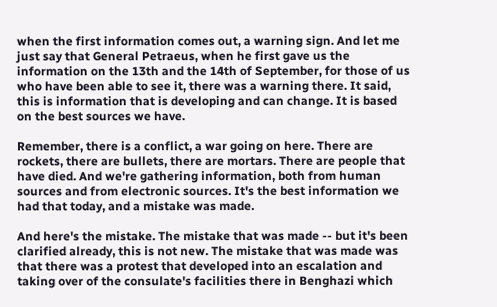when the first information comes out, a warning sign. And let me just say that General Petraeus, when he first gave us the information on the 13th and the 14th of September, for those of us who have been able to see it, there was a warning there. It said, this is information that is developing and can change. It is based on the best sources we have.

Remember, there is a conflict, a war going on here. There are rockets, there are bullets, there are mortars. There are people that have died. And we're gathering information, both from human sources and from electronic sources. It's the best information we had that today, and a mistake was made.

And here's the mistake. The mistake that was made -- but it's been clarified already, this is not new. The mistake that was made was that there was a protest that developed into an escalation and taking over of the consulate's facilities there in Benghazi which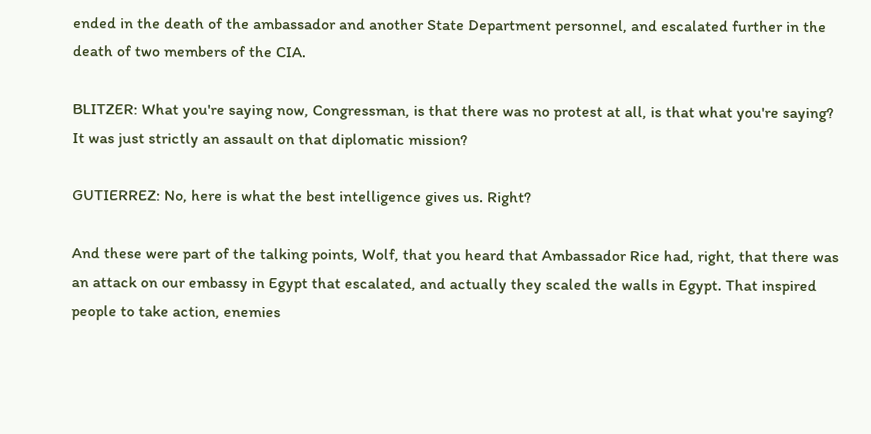ended in the death of the ambassador and another State Department personnel, and escalated further in the death of two members of the CIA.

BLITZER: What you're saying now, Congressman, is that there was no protest at all, is that what you're saying? It was just strictly an assault on that diplomatic mission?

GUTIERREZ: No, here is what the best intelligence gives us. Right?

And these were part of the talking points, Wolf, that you heard that Ambassador Rice had, right, that there was an attack on our embassy in Egypt that escalated, and actually they scaled the walls in Egypt. That inspired people to take action, enemies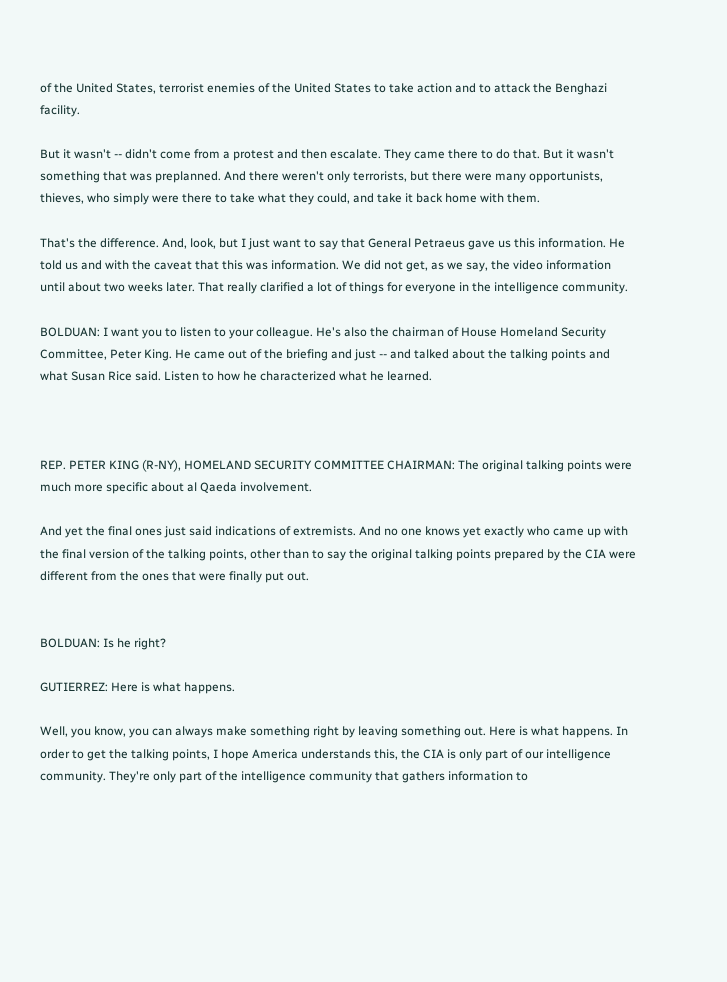of the United States, terrorist enemies of the United States to take action and to attack the Benghazi facility.

But it wasn't -- didn't come from a protest and then escalate. They came there to do that. But it wasn't something that was preplanned. And there weren't only terrorists, but there were many opportunists, thieves, who simply were there to take what they could, and take it back home with them.

That's the difference. And, look, but I just want to say that General Petraeus gave us this information. He told us and with the caveat that this was information. We did not get, as we say, the video information until about two weeks later. That really clarified a lot of things for everyone in the intelligence community.

BOLDUAN: I want you to listen to your colleague. He's also the chairman of House Homeland Security Committee, Peter King. He came out of the briefing and just -- and talked about the talking points and what Susan Rice said. Listen to how he characterized what he learned.



REP. PETER KING (R-NY), HOMELAND SECURITY COMMITTEE CHAIRMAN: The original talking points were much more specific about al Qaeda involvement.

And yet the final ones just said indications of extremists. And no one knows yet exactly who came up with the final version of the talking points, other than to say the original talking points prepared by the CIA were different from the ones that were finally put out.


BOLDUAN: Is he right?

GUTIERREZ: Here is what happens.

Well, you know, you can always make something right by leaving something out. Here is what happens. In order to get the talking points, I hope America understands this, the CIA is only part of our intelligence community. They're only part of the intelligence community that gathers information to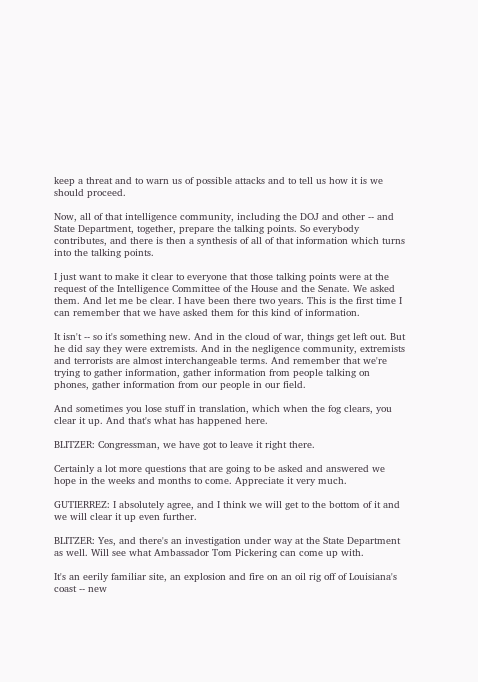keep a threat and to warn us of possible attacks and to tell us how it is we should proceed.

Now, all of that intelligence community, including the DOJ and other -- and State Department, together, prepare the talking points. So everybody contributes, and there is then a synthesis of all of that information which turns into the talking points.

I just want to make it clear to everyone that those talking points were at the request of the Intelligence Committee of the House and the Senate. We asked them. And let me be clear. I have been there two years. This is the first time I can remember that we have asked them for this kind of information.

It isn't -- so it's something new. And in the cloud of war, things get left out. But he did say they were extremists. And in the negligence community, extremists and terrorists are almost interchangeable terms. And remember that we're trying to gather information, gather information from people talking on phones, gather information from our people in our field.

And sometimes you lose stuff in translation, which when the fog clears, you clear it up. And that's what has happened here.

BLITZER: Congressman, we have got to leave it right there.

Certainly a lot more questions that are going to be asked and answered we hope in the weeks and months to come. Appreciate it very much.

GUTIERREZ: I absolutely agree, and I think we will get to the bottom of it and we will clear it up even further.

BLITZER: Yes, and there's an investigation under way at the State Department as well. Will see what Ambassador Tom Pickering can come up with.

It's an eerily familiar site, an explosion and fire on an oil rig off of Louisiana's coast -- new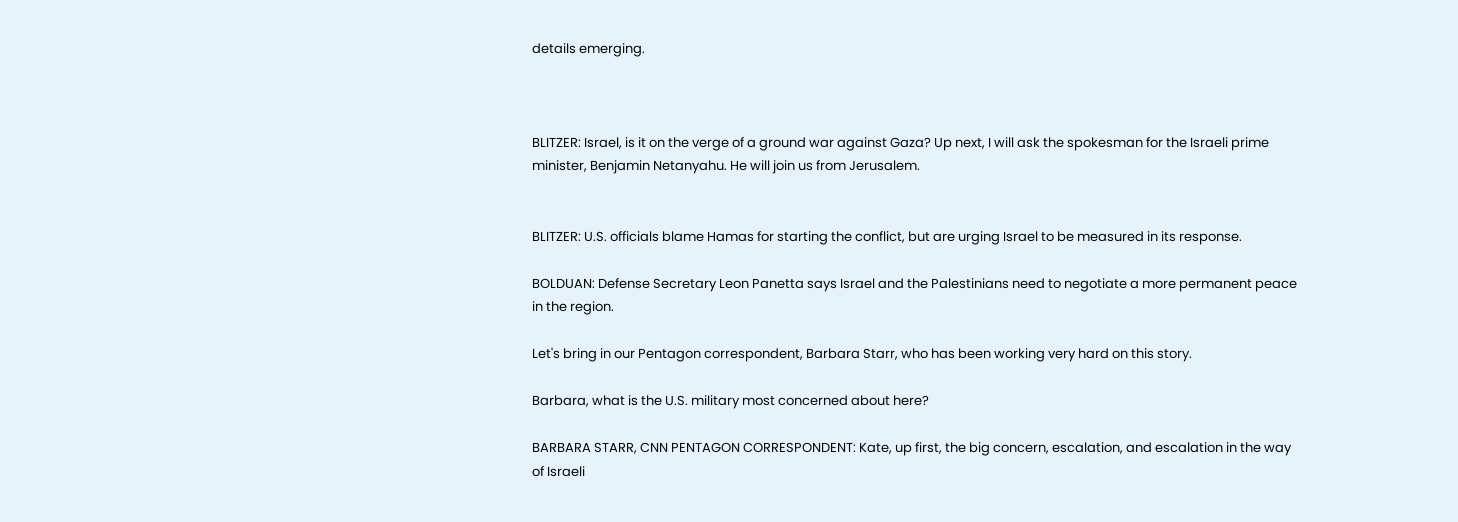details emerging.



BLITZER: Israel, is it on the verge of a ground war against Gaza? Up next, I will ask the spokesman for the Israeli prime minister, Benjamin Netanyahu. He will join us from Jerusalem.


BLITZER: U.S. officials blame Hamas for starting the conflict, but are urging Israel to be measured in its response.

BOLDUAN: Defense Secretary Leon Panetta says Israel and the Palestinians need to negotiate a more permanent peace in the region.

Let's bring in our Pentagon correspondent, Barbara Starr, who has been working very hard on this story.

Barbara, what is the U.S. military most concerned about here?

BARBARA STARR, CNN PENTAGON CORRESPONDENT: Kate, up first, the big concern, escalation, and escalation in the way of Israeli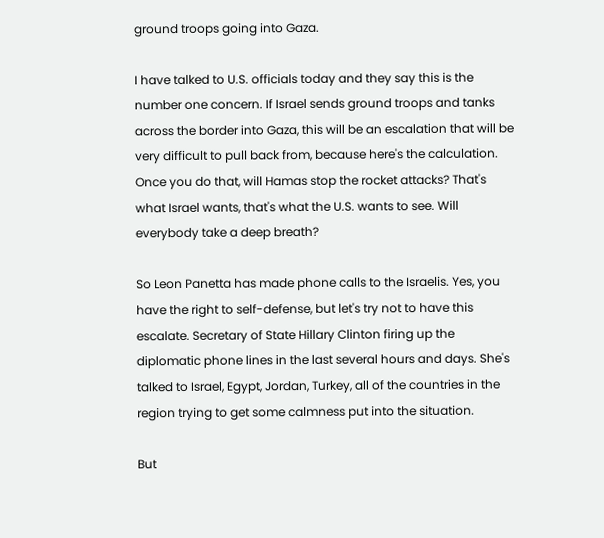ground troops going into Gaza.

I have talked to U.S. officials today and they say this is the number one concern. If Israel sends ground troops and tanks across the border into Gaza, this will be an escalation that will be very difficult to pull back from, because here's the calculation. Once you do that, will Hamas stop the rocket attacks? That's what Israel wants, that's what the U.S. wants to see. Will everybody take a deep breath?

So Leon Panetta has made phone calls to the Israelis. Yes, you have the right to self-defense, but let's try not to have this escalate. Secretary of State Hillary Clinton firing up the diplomatic phone lines in the last several hours and days. She's talked to Israel, Egypt, Jordan, Turkey, all of the countries in the region trying to get some calmness put into the situation.

But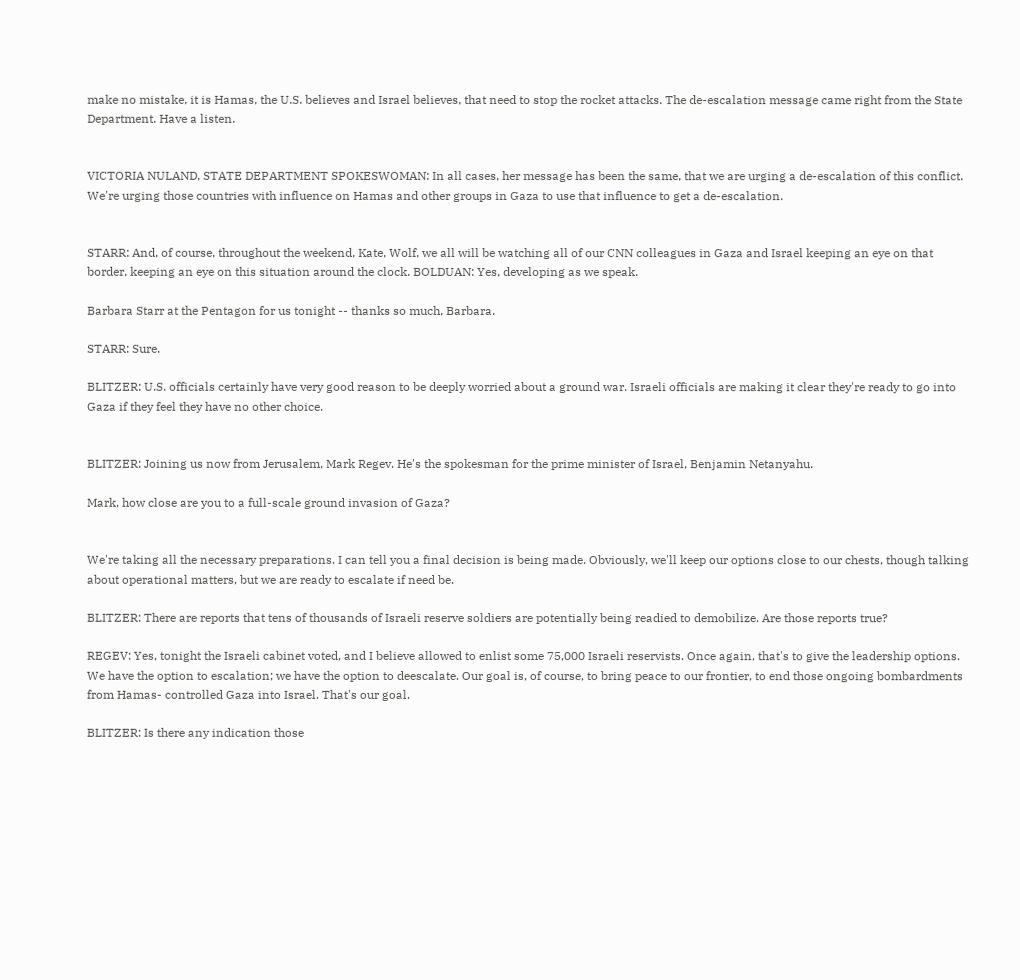make no mistake, it is Hamas, the U.S. believes and Israel believes, that need to stop the rocket attacks. The de-escalation message came right from the State Department. Have a listen.


VICTORIA NULAND, STATE DEPARTMENT SPOKESWOMAN: In all cases, her message has been the same, that we are urging a de-escalation of this conflict. We're urging those countries with influence on Hamas and other groups in Gaza to use that influence to get a de-escalation.


STARR: And, of course, throughout the weekend, Kate, Wolf, we all will be watching all of our CNN colleagues in Gaza and Israel keeping an eye on that border, keeping an eye on this situation around the clock. BOLDUAN: Yes, developing as we speak.

Barbara Starr at the Pentagon for us tonight -- thanks so much, Barbara.

STARR: Sure.

BLITZER: U.S. officials certainly have very good reason to be deeply worried about a ground war. Israeli officials are making it clear they're ready to go into Gaza if they feel they have no other choice.


BLITZER: Joining us now from Jerusalem, Mark Regev. He's the spokesman for the prime minister of Israel, Benjamin Netanyahu.

Mark, how close are you to a full-scale ground invasion of Gaza?


We're taking all the necessary preparations. I can tell you a final decision is being made. Obviously, we'll keep our options close to our chests, though talking about operational matters, but we are ready to escalate if need be.

BLITZER: There are reports that tens of thousands of Israeli reserve soldiers are potentially being readied to demobilize. Are those reports true?

REGEV: Yes, tonight the Israeli cabinet voted, and I believe allowed to enlist some 75,000 Israeli reservists. Once again, that's to give the leadership options. We have the option to escalation; we have the option to deescalate. Our goal is, of course, to bring peace to our frontier, to end those ongoing bombardments from Hamas- controlled Gaza into Israel. That's our goal.

BLITZER: Is there any indication those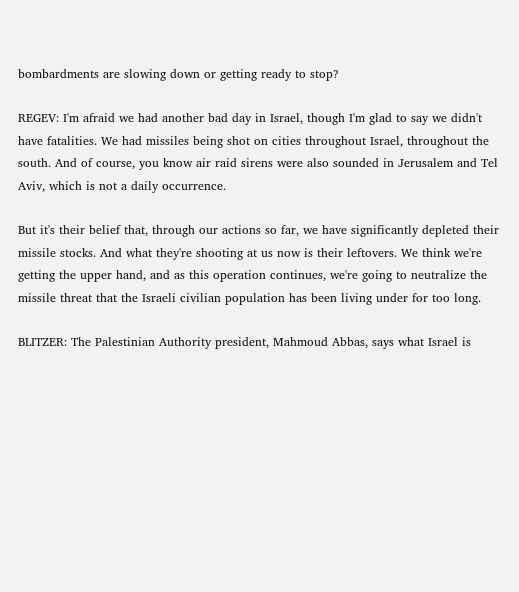bombardments are slowing down or getting ready to stop?

REGEV: I'm afraid we had another bad day in Israel, though I'm glad to say we didn't have fatalities. We had missiles being shot on cities throughout Israel, throughout the south. And of course, you know air raid sirens were also sounded in Jerusalem and Tel Aviv, which is not a daily occurrence.

But it's their belief that, through our actions so far, we have significantly depleted their missile stocks. And what they're shooting at us now is their leftovers. We think we're getting the upper hand, and as this operation continues, we're going to neutralize the missile threat that the Israeli civilian population has been living under for too long.

BLITZER: The Palestinian Authority president, Mahmoud Abbas, says what Israel is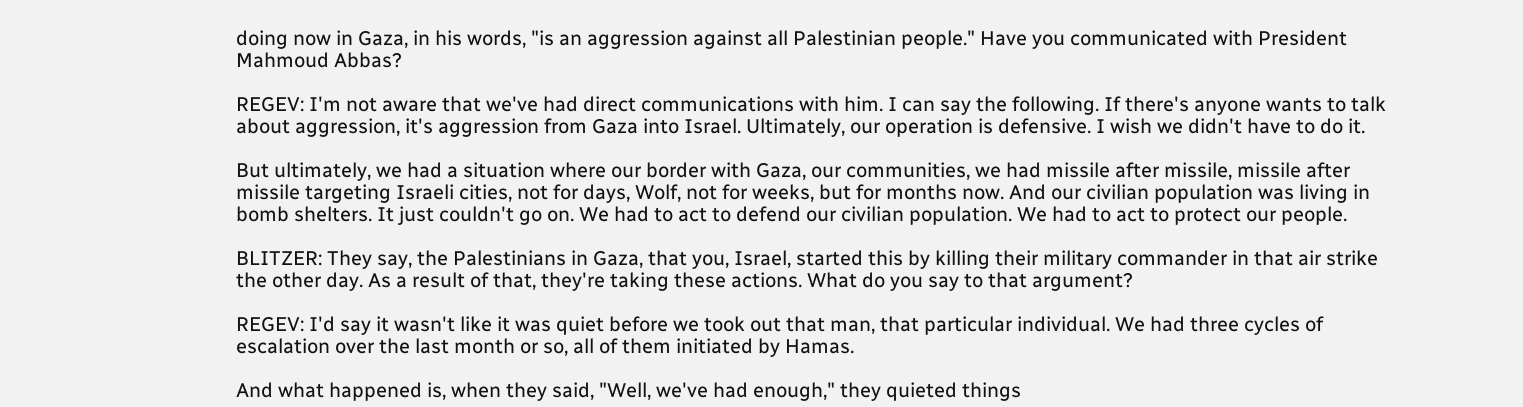doing now in Gaza, in his words, "is an aggression against all Palestinian people." Have you communicated with President Mahmoud Abbas?

REGEV: I'm not aware that we've had direct communications with him. I can say the following. If there's anyone wants to talk about aggression, it's aggression from Gaza into Israel. Ultimately, our operation is defensive. I wish we didn't have to do it.

But ultimately, we had a situation where our border with Gaza, our communities, we had missile after missile, missile after missile targeting Israeli cities, not for days, Wolf, not for weeks, but for months now. And our civilian population was living in bomb shelters. It just couldn't go on. We had to act to defend our civilian population. We had to act to protect our people.

BLITZER: They say, the Palestinians in Gaza, that you, Israel, started this by killing their military commander in that air strike the other day. As a result of that, they're taking these actions. What do you say to that argument?

REGEV: I'd say it wasn't like it was quiet before we took out that man, that particular individual. We had three cycles of escalation over the last month or so, all of them initiated by Hamas.

And what happened is, when they said, "Well, we've had enough," they quieted things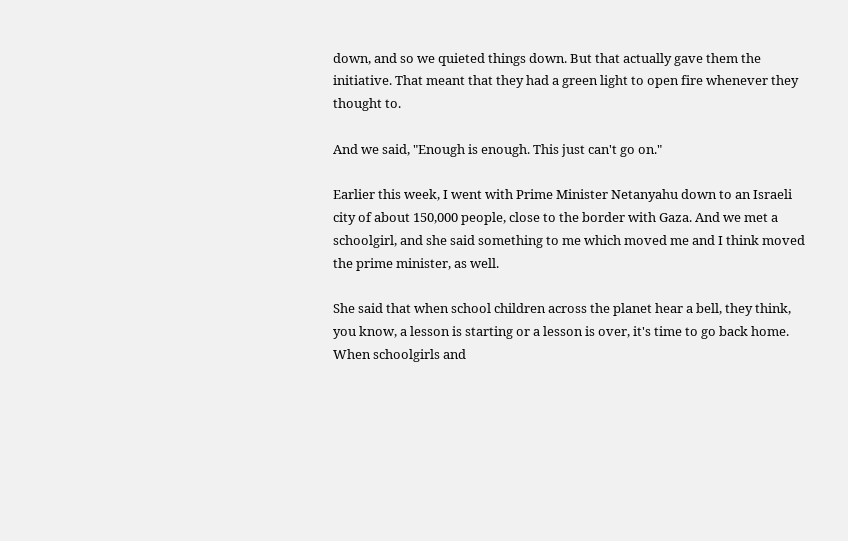down, and so we quieted things down. But that actually gave them the initiative. That meant that they had a green light to open fire whenever they thought to.

And we said, "Enough is enough. This just can't go on."

Earlier this week, I went with Prime Minister Netanyahu down to an Israeli city of about 150,000 people, close to the border with Gaza. And we met a schoolgirl, and she said something to me which moved me and I think moved the prime minister, as well.

She said that when school children across the planet hear a bell, they think, you know, a lesson is starting or a lesson is over, it's time to go back home. When schoolgirls and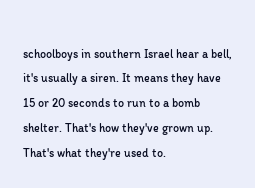schoolboys in southern Israel hear a bell, it's usually a siren. It means they have 15 or 20 seconds to run to a bomb shelter. That's how they've grown up. That's what they're used to.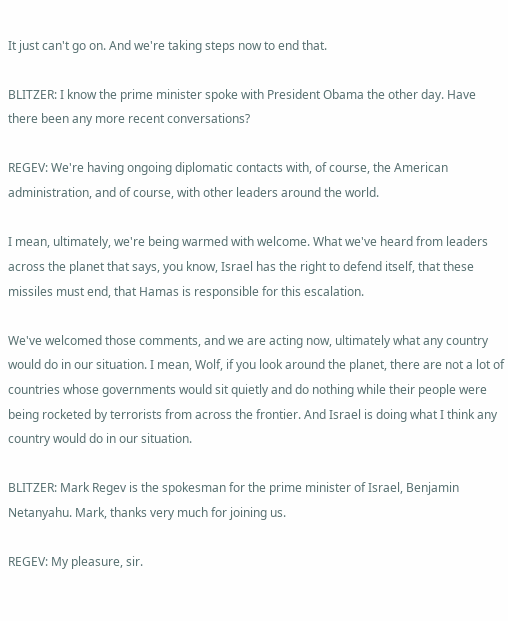It just can't go on. And we're taking steps now to end that.

BLITZER: I know the prime minister spoke with President Obama the other day. Have there been any more recent conversations?

REGEV: We're having ongoing diplomatic contacts with, of course, the American administration, and of course, with other leaders around the world.

I mean, ultimately, we're being warmed with welcome. What we've heard from leaders across the planet that says, you know, Israel has the right to defend itself, that these missiles must end, that Hamas is responsible for this escalation.

We've welcomed those comments, and we are acting now, ultimately what any country would do in our situation. I mean, Wolf, if you look around the planet, there are not a lot of countries whose governments would sit quietly and do nothing while their people were being rocketed by terrorists from across the frontier. And Israel is doing what I think any country would do in our situation.

BLITZER: Mark Regev is the spokesman for the prime minister of Israel, Benjamin Netanyahu. Mark, thanks very much for joining us.

REGEV: My pleasure, sir.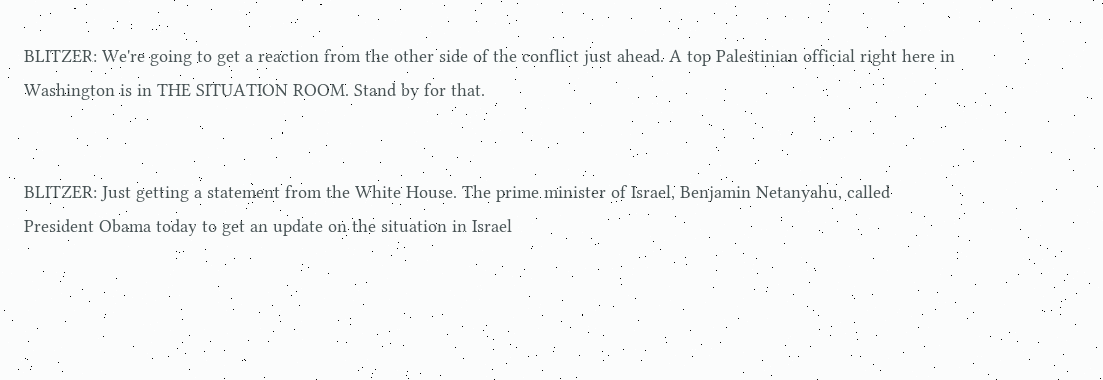BLITZER: We're going to get a reaction from the other side of the conflict just ahead. A top Palestinian official right here in Washington is in THE SITUATION ROOM. Stand by for that.


BLITZER: Just getting a statement from the White House. The prime minister of Israel, Benjamin Netanyahu, called President Obama today to get an update on the situation in Israel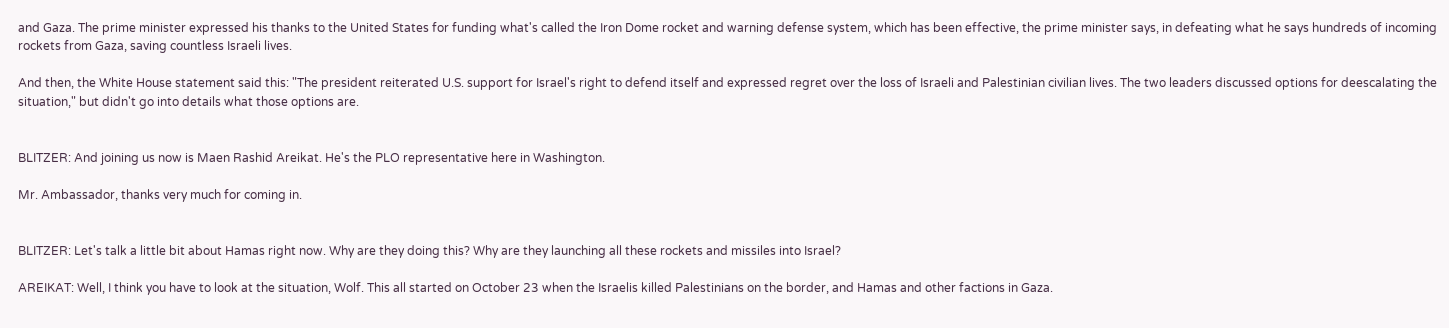and Gaza. The prime minister expressed his thanks to the United States for funding what's called the Iron Dome rocket and warning defense system, which has been effective, the prime minister says, in defeating what he says hundreds of incoming rockets from Gaza, saving countless Israeli lives.

And then, the White House statement said this: "The president reiterated U.S. support for Israel's right to defend itself and expressed regret over the loss of Israeli and Palestinian civilian lives. The two leaders discussed options for deescalating the situation," but didn't go into details what those options are.


BLITZER: And joining us now is Maen Rashid Areikat. He's the PLO representative here in Washington.

Mr. Ambassador, thanks very much for coming in.


BLITZER: Let's talk a little bit about Hamas right now. Why are they doing this? Why are they launching all these rockets and missiles into Israel?

AREIKAT: Well, I think you have to look at the situation, Wolf. This all started on October 23 when the Israelis killed Palestinians on the border, and Hamas and other factions in Gaza.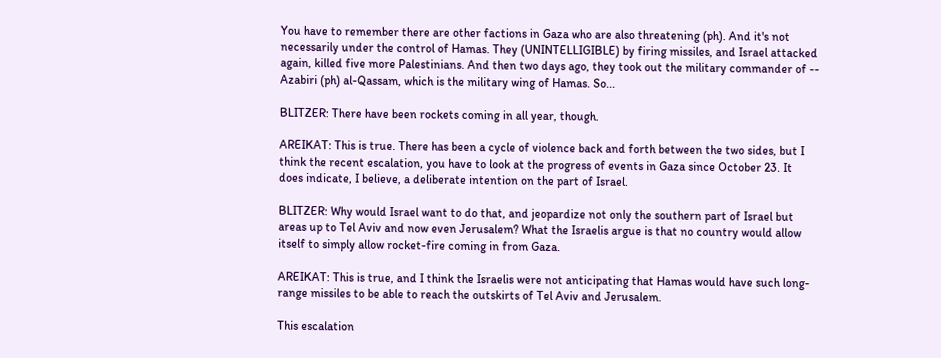You have to remember there are other factions in Gaza who are also threatening (ph). And it's not necessarily under the control of Hamas. They (UNINTELLIGIBLE) by firing missiles, and Israel attacked again, killed five more Palestinians. And then two days ago, they took out the military commander of -- Azabiri (ph) al-Qassam, which is the military wing of Hamas. So...

BLITZER: There have been rockets coming in all year, though.

AREIKAT: This is true. There has been a cycle of violence back and forth between the two sides, but I think the recent escalation, you have to look at the progress of events in Gaza since October 23. It does indicate, I believe, a deliberate intention on the part of Israel.

BLITZER: Why would Israel want to do that, and jeopardize not only the southern part of Israel but areas up to Tel Aviv and now even Jerusalem? What the Israelis argue is that no country would allow itself to simply allow rocket-fire coming in from Gaza.

AREIKAT: This is true, and I think the Israelis were not anticipating that Hamas would have such long-range missiles to be able to reach the outskirts of Tel Aviv and Jerusalem.

This escalation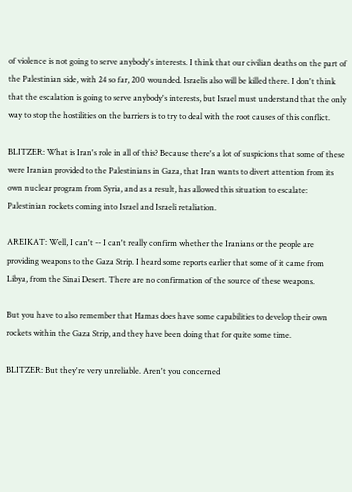of violence is not going to serve anybody's interests. I think that our civilian deaths on the part of the Palestinian side, with 24 so far, 200 wounded. Israelis also will be killed there. I don't think that the escalation is going to serve anybody's interests, but Israel must understand that the only way to stop the hostilities on the barriers is to try to deal with the root causes of this conflict.

BLITZER: What is Iran's role in all of this? Because there's a lot of suspicions that some of these were Iranian provided to the Palestinians in Gaza, that Iran wants to divert attention from its own nuclear program from Syria, and as a result, has allowed this situation to escalate: Palestinian rockets coming into Israel and Israeli retaliation.

AREIKAT: Well, I can't -- I can't really confirm whether the Iranians or the people are providing weapons to the Gaza Strip. I heard some reports earlier that some of it came from Libya, from the Sinai Desert. There are no confirmation of the source of these weapons.

But you have to also remember that Hamas does have some capabilities to develop their own rockets within the Gaza Strip, and they have been doing that for quite some time.

BLITZER: But they're very unreliable. Aren't you concerned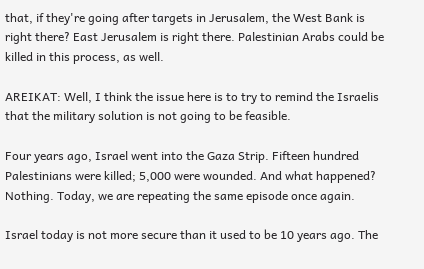that, if they're going after targets in Jerusalem, the West Bank is right there? East Jerusalem is right there. Palestinian Arabs could be killed in this process, as well.

AREIKAT: Well, I think the issue here is to try to remind the Israelis that the military solution is not going to be feasible.

Four years ago, Israel went into the Gaza Strip. Fifteen hundred Palestinians were killed; 5,000 were wounded. And what happened? Nothing. Today, we are repeating the same episode once again.

Israel today is not more secure than it used to be 10 years ago. The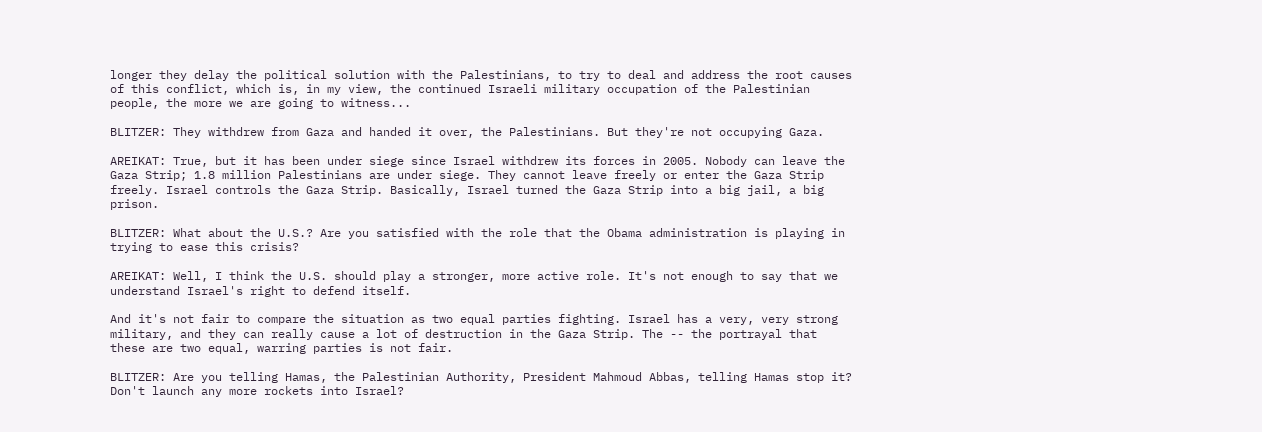longer they delay the political solution with the Palestinians, to try to deal and address the root causes of this conflict, which is, in my view, the continued Israeli military occupation of the Palestinian people, the more we are going to witness...

BLITZER: They withdrew from Gaza and handed it over, the Palestinians. But they're not occupying Gaza.

AREIKAT: True, but it has been under siege since Israel withdrew its forces in 2005. Nobody can leave the Gaza Strip; 1.8 million Palestinians are under siege. They cannot leave freely or enter the Gaza Strip freely. Israel controls the Gaza Strip. Basically, Israel turned the Gaza Strip into a big jail, a big prison.

BLITZER: What about the U.S.? Are you satisfied with the role that the Obama administration is playing in trying to ease this crisis?

AREIKAT: Well, I think the U.S. should play a stronger, more active role. It's not enough to say that we understand Israel's right to defend itself.

And it's not fair to compare the situation as two equal parties fighting. Israel has a very, very strong military, and they can really cause a lot of destruction in the Gaza Strip. The -- the portrayal that these are two equal, warring parties is not fair.

BLITZER: Are you telling Hamas, the Palestinian Authority, President Mahmoud Abbas, telling Hamas stop it? Don't launch any more rockets into Israel?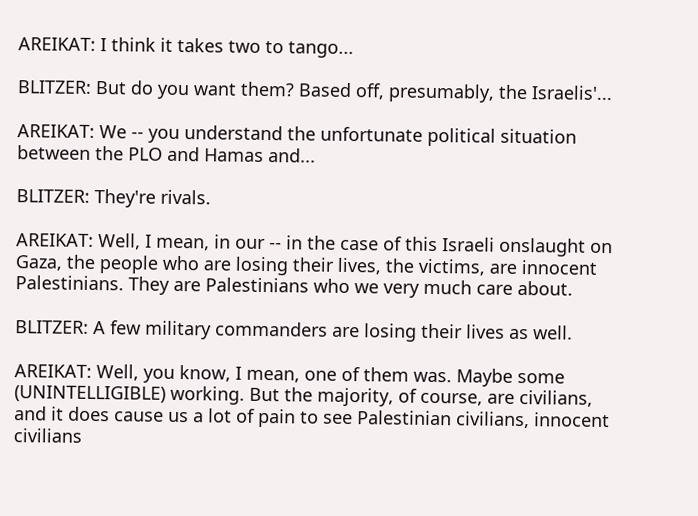AREIKAT: I think it takes two to tango...

BLITZER: But do you want them? Based off, presumably, the Israelis'...

AREIKAT: We -- you understand the unfortunate political situation between the PLO and Hamas and...

BLITZER: They're rivals.

AREIKAT: Well, I mean, in our -- in the case of this Israeli onslaught on Gaza, the people who are losing their lives, the victims, are innocent Palestinians. They are Palestinians who we very much care about.

BLITZER: A few military commanders are losing their lives as well.

AREIKAT: Well, you know, I mean, one of them was. Maybe some (UNINTELLIGIBLE) working. But the majority, of course, are civilians, and it does cause us a lot of pain to see Palestinian civilians, innocent civilians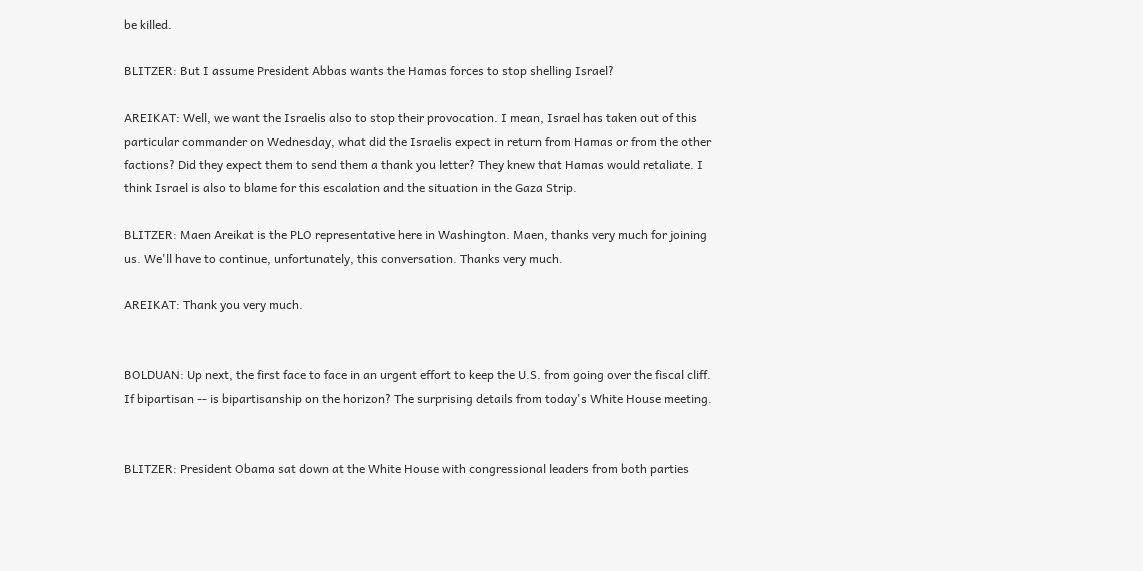be killed.

BLITZER: But I assume President Abbas wants the Hamas forces to stop shelling Israel?

AREIKAT: Well, we want the Israelis also to stop their provocation. I mean, Israel has taken out of this particular commander on Wednesday, what did the Israelis expect in return from Hamas or from the other factions? Did they expect them to send them a thank you letter? They knew that Hamas would retaliate. I think Israel is also to blame for this escalation and the situation in the Gaza Strip.

BLITZER: Maen Areikat is the PLO representative here in Washington. Maen, thanks very much for joining us. We'll have to continue, unfortunately, this conversation. Thanks very much.

AREIKAT: Thank you very much.


BOLDUAN: Up next, the first face to face in an urgent effort to keep the U.S. from going over the fiscal cliff. If bipartisan -- is bipartisanship on the horizon? The surprising details from today's White House meeting.


BLITZER: President Obama sat down at the White House with congressional leaders from both parties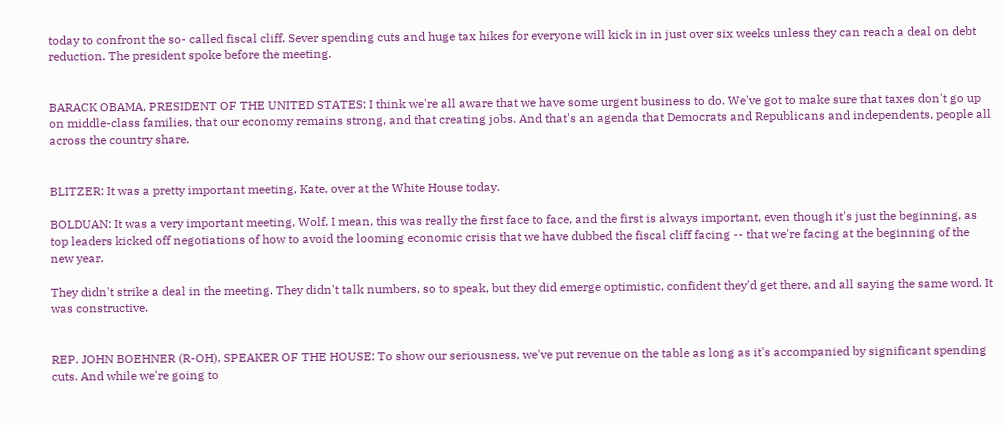today to confront the so- called fiscal cliff. Sever spending cuts and huge tax hikes for everyone will kick in in just over six weeks unless they can reach a deal on debt reduction. The president spoke before the meeting.


BARACK OBAMA, PRESIDENT OF THE UNITED STATES: I think we're all aware that we have some urgent business to do. We've got to make sure that taxes don't go up on middle-class families, that our economy remains strong, and that creating jobs. And that's an agenda that Democrats and Republicans and independents, people all across the country share.


BLITZER: It was a pretty important meeting, Kate, over at the White House today.

BOLDUAN: It was a very important meeting, Wolf. I mean, this was really the first face to face, and the first is always important, even though it's just the beginning, as top leaders kicked off negotiations of how to avoid the looming economic crisis that we have dubbed the fiscal cliff facing -- that we're facing at the beginning of the new year.

They didn't strike a deal in the meeting. They didn't talk numbers, so to speak, but they did emerge optimistic, confident they'd get there, and all saying the same word. It was constructive.


REP. JOHN BOEHNER (R-OH), SPEAKER OF THE HOUSE: To show our seriousness, we've put revenue on the table as long as it's accompanied by significant spending cuts. And while we're going to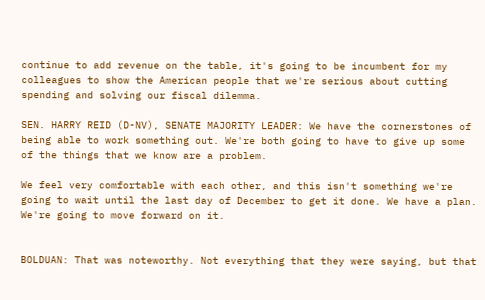continue to add revenue on the table, it's going to be incumbent for my colleagues to show the American people that we're serious about cutting spending and solving our fiscal dilemma.

SEN. HARRY REID (D-NV), SENATE MAJORITY LEADER: We have the cornerstones of being able to work something out. We're both going to have to give up some of the things that we know are a problem.

We feel very comfortable with each other, and this isn't something we're going to wait until the last day of December to get it done. We have a plan. We're going to move forward on it.


BOLDUAN: That was noteworthy. Not everything that they were saying, but that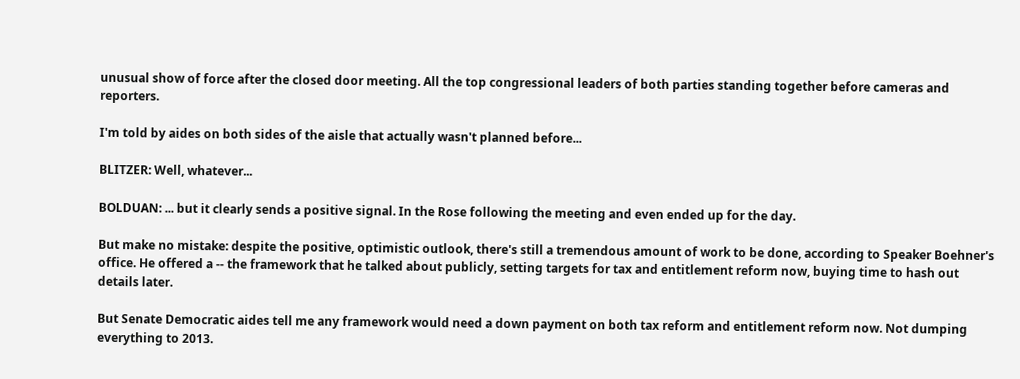unusual show of force after the closed door meeting. All the top congressional leaders of both parties standing together before cameras and reporters.

I'm told by aides on both sides of the aisle that actually wasn't planned before...

BLITZER: Well, whatever...

BOLDUAN: ... but it clearly sends a positive signal. In the Rose following the meeting and even ended up for the day.

But make no mistake: despite the positive, optimistic outlook, there's still a tremendous amount of work to be done, according to Speaker Boehner's office. He offered a -- the framework that he talked about publicly, setting targets for tax and entitlement reform now, buying time to hash out details later.

But Senate Democratic aides tell me any framework would need a down payment on both tax reform and entitlement reform now. Not dumping everything to 2013.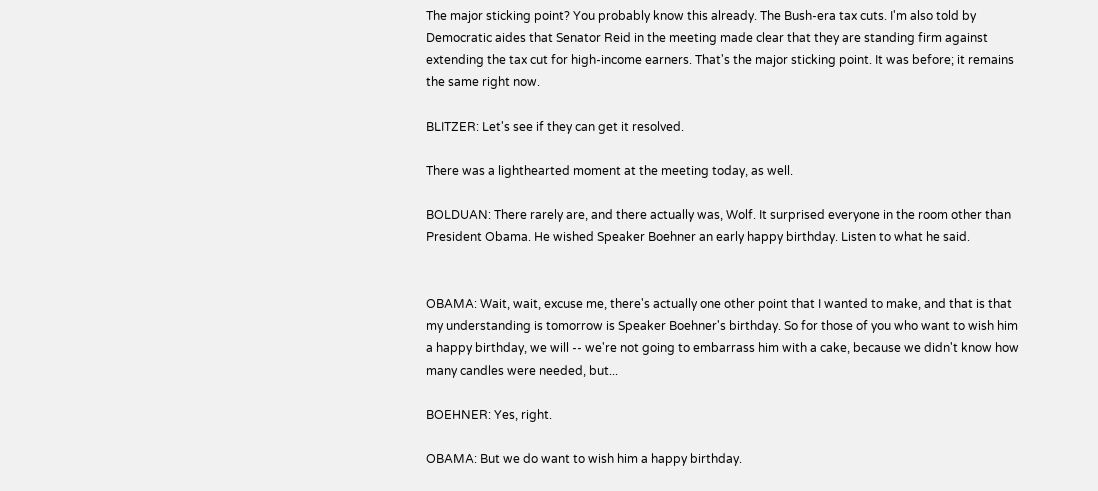The major sticking point? You probably know this already. The Bush-era tax cuts. I'm also told by Democratic aides that Senator Reid in the meeting made clear that they are standing firm against extending the tax cut for high-income earners. That's the major sticking point. It was before; it remains the same right now.

BLITZER: Let's see if they can get it resolved.

There was a lighthearted moment at the meeting today, as well.

BOLDUAN: There rarely are, and there actually was, Wolf. It surprised everyone in the room other than President Obama. He wished Speaker Boehner an early happy birthday. Listen to what he said.


OBAMA: Wait, wait, excuse me, there's actually one other point that I wanted to make, and that is that my understanding is tomorrow is Speaker Boehner's birthday. So for those of you who want to wish him a happy birthday, we will -- we're not going to embarrass him with a cake, because we didn't know how many candles were needed, but...

BOEHNER: Yes, right.

OBAMA: But we do want to wish him a happy birthday.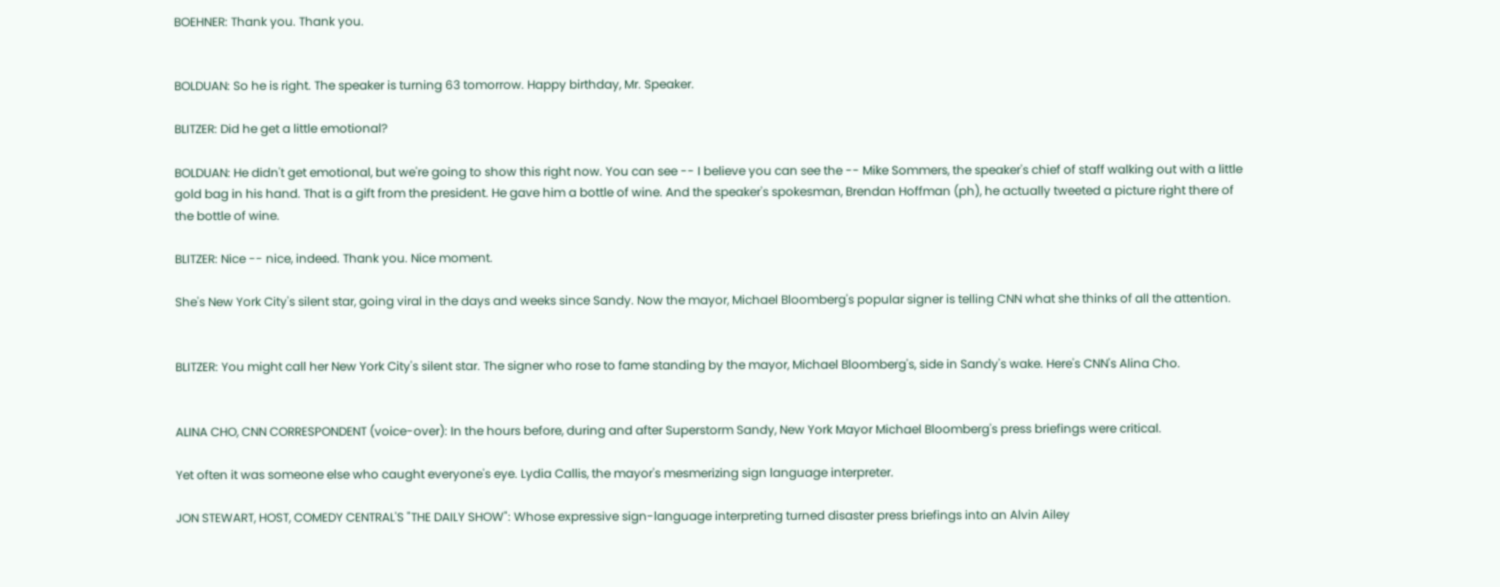BOEHNER: Thank you. Thank you.


BOLDUAN: So he is right. The speaker is turning 63 tomorrow. Happy birthday, Mr. Speaker.

BLITZER: Did he get a little emotional?

BOLDUAN: He didn't get emotional, but we're going to show this right now. You can see -- I believe you can see the -- Mike Sommers, the speaker's chief of staff walking out with a little gold bag in his hand. That is a gift from the president. He gave him a bottle of wine. And the speaker's spokesman, Brendan Hoffman (ph), he actually tweeted a picture right there of the bottle of wine.

BLITZER: Nice -- nice, indeed. Thank you. Nice moment.

She's New York City's silent star, going viral in the days and weeks since Sandy. Now the mayor, Michael Bloomberg's popular signer is telling CNN what she thinks of all the attention.


BLITZER: You might call her New York City's silent star. The signer who rose to fame standing by the mayor, Michael Bloomberg's, side in Sandy's wake. Here's CNN's Alina Cho.


ALINA CHO, CNN CORRESPONDENT (voice-over): In the hours before, during and after Superstorm Sandy, New York Mayor Michael Bloomberg's press briefings were critical.

Yet often it was someone else who caught everyone's eye. Lydia Callis, the mayor's mesmerizing sign language interpreter.

JON STEWART, HOST, COMEDY CENTRAL'S "THE DAILY SHOW": Whose expressive sign-language interpreting turned disaster press briefings into an Alvin Ailey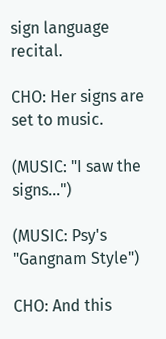sign language recital.

CHO: Her signs are set to music.

(MUSIC: "I saw the signs...")

(MUSIC: Psy's "Gangnam Style")

CHO: And this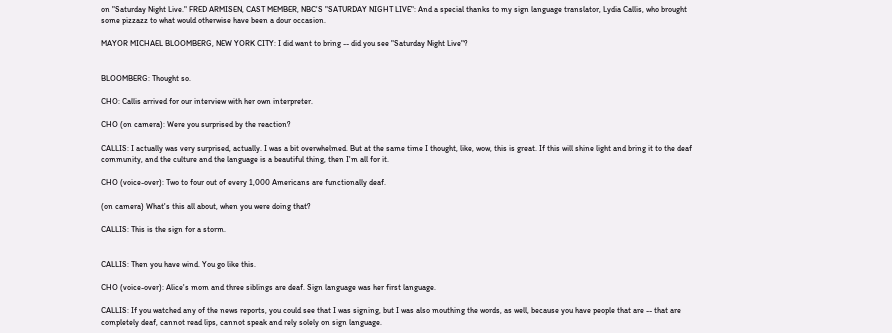on "Saturday Night Live." FRED ARMISEN, CAST MEMBER, NBC'S "SATURDAY NIGHT LIVE": And a special thanks to my sign language translator, Lydia Callis, who brought some pizzazz to what would otherwise have been a dour occasion.

MAYOR MICHAEL BLOOMBERG, NEW YORK CITY: I did want to bring -- did you see "Saturday Night Live"?


BLOOMBERG: Thought so.

CHO: Callis arrived for our interview with her own interpreter.

CHO (on camera): Were you surprised by the reaction?

CALLIS: I actually was very surprised, actually. I was a bit overwhelmed. But at the same time I thought, like, wow, this is great. If this will shine light and bring it to the deaf community, and the culture and the language is a beautiful thing, then I'm all for it.

CHO (voice-over): Two to four out of every 1,000 Americans are functionally deaf.

(on camera) What's this all about, when you were doing that?

CALLIS: This is the sign for a storm.


CALLIS: Then you have wind. You go like this.

CHO (voice-over): Alice's mom and three siblings are deaf. Sign language was her first language.

CALLIS: If you watched any of the news reports, you could see that I was signing, but I was also mouthing the words, as well, because you have people that are -- that are completely deaf, cannot read lips, cannot speak and rely solely on sign language.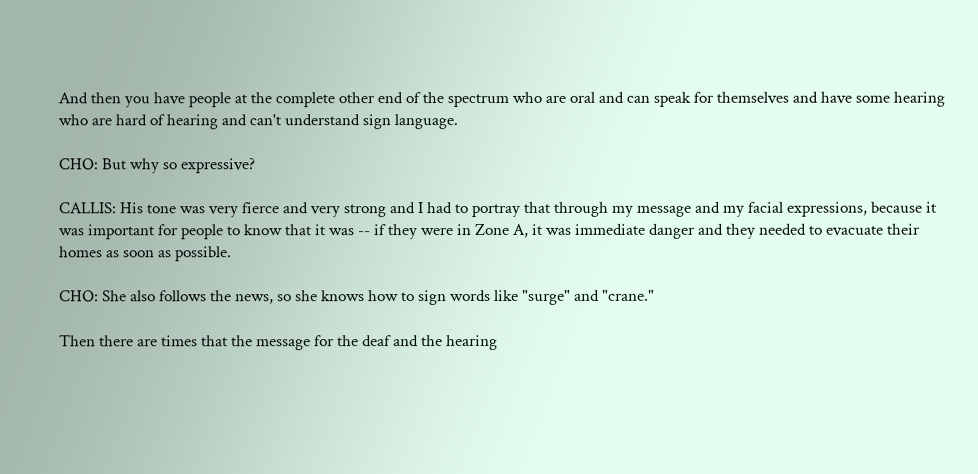And then you have people at the complete other end of the spectrum who are oral and can speak for themselves and have some hearing who are hard of hearing and can't understand sign language.

CHO: But why so expressive?

CALLIS: His tone was very fierce and very strong and I had to portray that through my message and my facial expressions, because it was important for people to know that it was -- if they were in Zone A, it was immediate danger and they needed to evacuate their homes as soon as possible.

CHO: She also follows the news, so she knows how to sign words like "surge" and "crane."

Then there are times that the message for the deaf and the hearing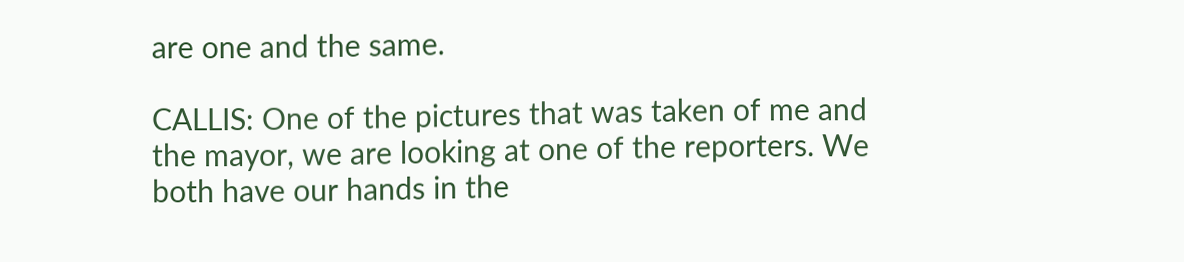are one and the same.

CALLIS: One of the pictures that was taken of me and the mayor, we are looking at one of the reporters. We both have our hands in the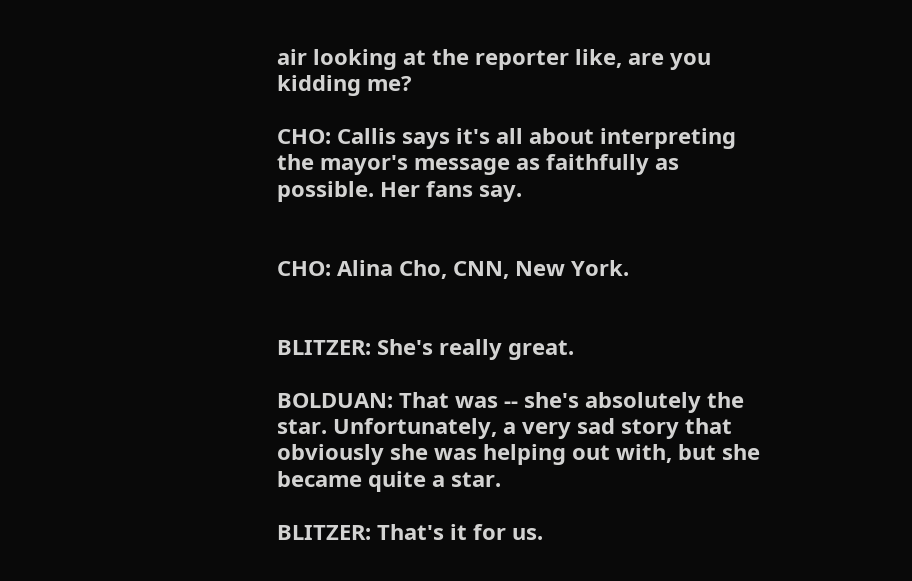air looking at the reporter like, are you kidding me?

CHO: Callis says it's all about interpreting the mayor's message as faithfully as possible. Her fans say.


CHO: Alina Cho, CNN, New York.


BLITZER: She's really great.

BOLDUAN: That was -- she's absolutely the star. Unfortunately, a very sad story that obviously she was helping out with, but she became quite a star.

BLITZER: That's it for us.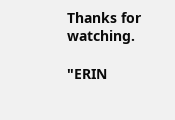Thanks for watching.

"ERIN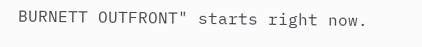BURNETT OUTFRONT" starts right now.